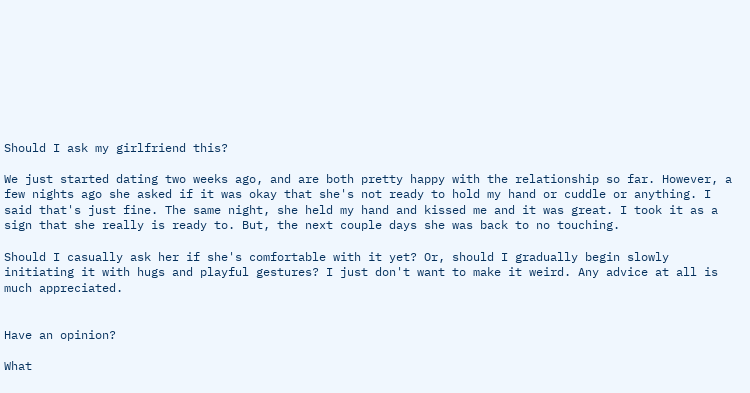Should I ask my girlfriend this?

We just started dating two weeks ago, and are both pretty happy with the relationship so far. However, a few nights ago she asked if it was okay that she's not ready to hold my hand or cuddle or anything. I said that's just fine. The same night, she held my hand and kissed me and it was great. I took it as a sign that she really is ready to. But, the next couple days she was back to no touching.

Should I casually ask her if she's comfortable with it yet? Or, should I gradually begin slowly initiating it with hugs and playful gestures? I just don't want to make it weird. Any advice at all is much appreciated.


Have an opinion?

What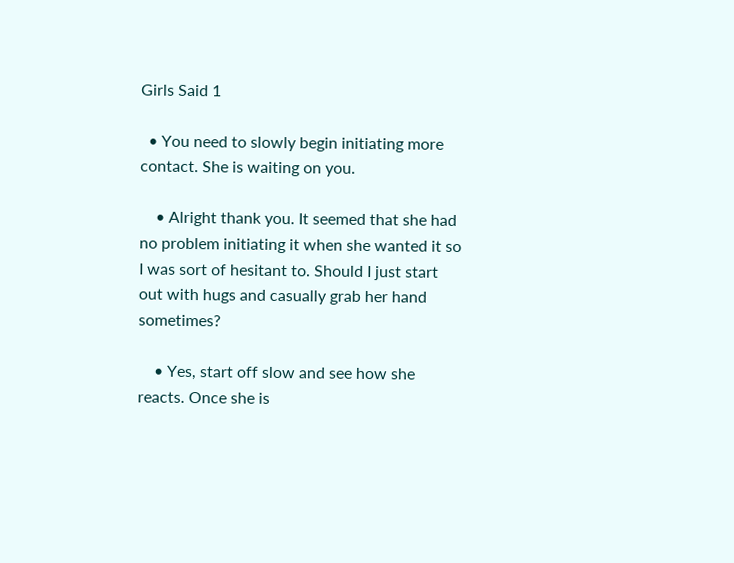Girls Said 1

  • You need to slowly begin initiating more contact. She is waiting on you.

    • Alright thank you. It seemed that she had no problem initiating it when she wanted it so I was sort of hesitant to. Should I just start out with hugs and casually grab her hand sometimes?

    • Yes, start off slow and see how she reacts. Once she is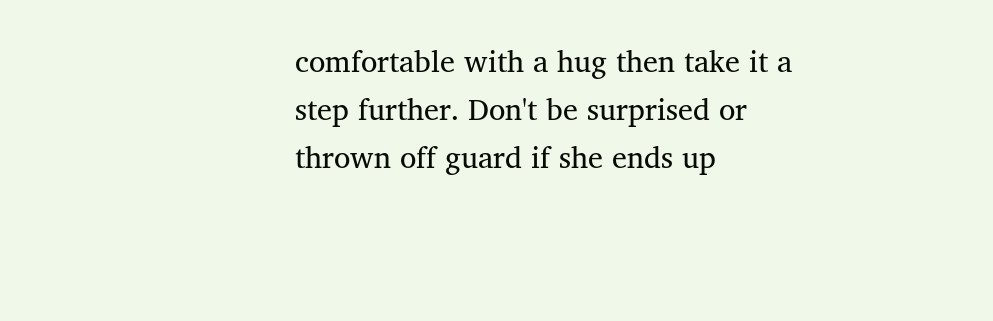comfortable with a hug then take it a step further. Don't be surprised or thrown off guard if she ends up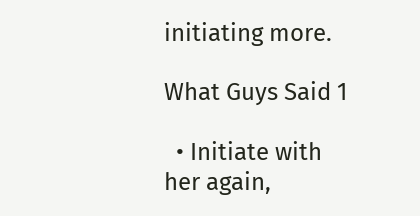initiating more.

What Guys Said 1

  • Initiate with her again,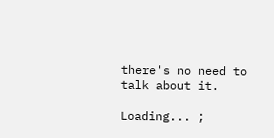there's no need to talk about it.

Loading... ;